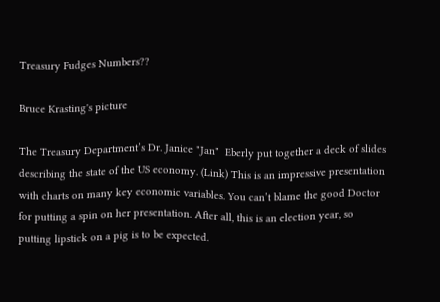Treasury Fudges Numbers??

Bruce Krasting's picture

The Treasury Department’s Dr. Janice "Jan"  Eberly put together a deck of slides describing the state of the US economy. (Link) This is an impressive presentation with charts on many key economic variables. You can’t blame the good Doctor for putting a spin on her presentation. After all, this is an election year, so putting lipstick on a pig is to be expected.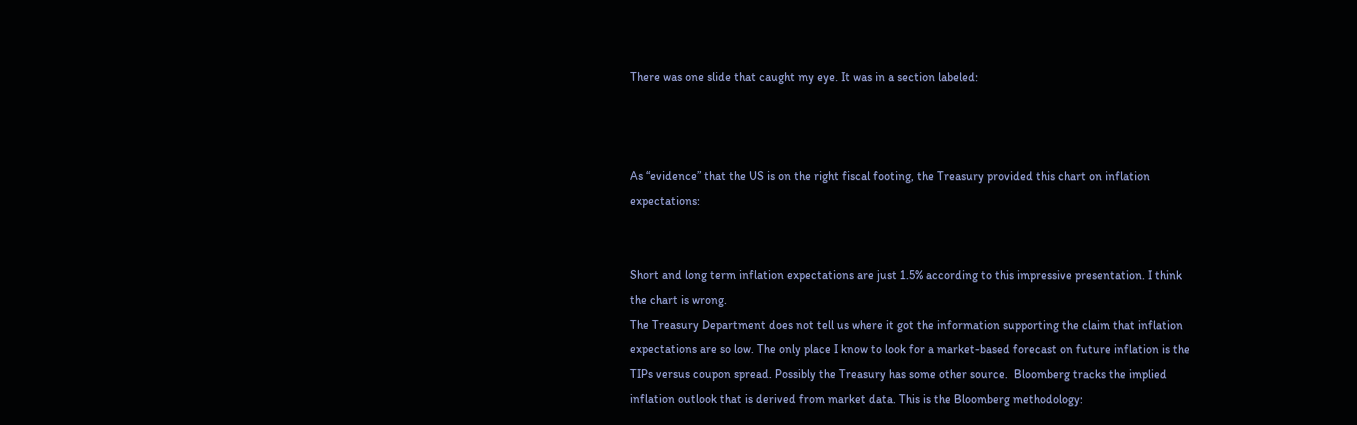There was one slide that caught my eye. It was in a section labeled:



As “evidence” that the US is on the right fiscal footing, the Treasury provided this chart on inflation expectations:


Short and long term inflation expectations are just 1.5% according to this impressive presentation. I think the chart is wrong.
The Treasury Department does not tell us where it got the information supporting the claim that inflation expectations are so low. The only place I know to look for a market-based forecast on future inflation is the TIPs versus coupon spread. Possibly the Treasury has some other source.  Bloomberg tracks the implied inflation outlook that is derived from market data. This is the Bloomberg methodology: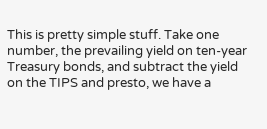This is pretty simple stuff. Take one number, the prevailing yield on ten-year Treasury bonds, and subtract the yield on the TIPS and presto, we have a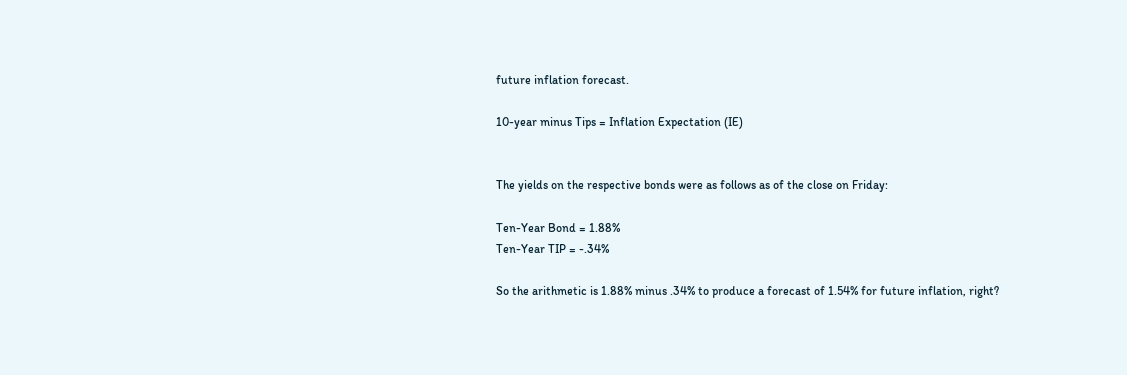future inflation forecast.

10-year minus Tips = Inflation Expectation (IE)


The yields on the respective bonds were as follows as of the close on Friday:

Ten-Year Bond = 1.88%
Ten-Year TIP = -.34%

So the arithmetic is 1.88% minus .34% to produce a forecast of 1.54% for future inflation, right?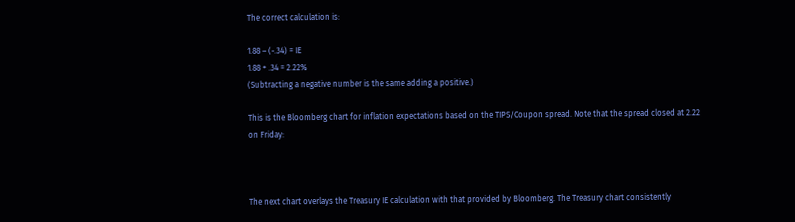The correct calculation is:

1.88 – (-.34) = IE
1.88 + .34 = 2.22%
(Subtracting a negative number is the same adding a positive.)

This is the Bloomberg chart for inflation expectations based on the TIPS/Coupon spread. Note that the spread closed at 2.22 on Friday:



The next chart overlays the Treasury IE calculation with that provided by Bloomberg. The Treasury chart consistently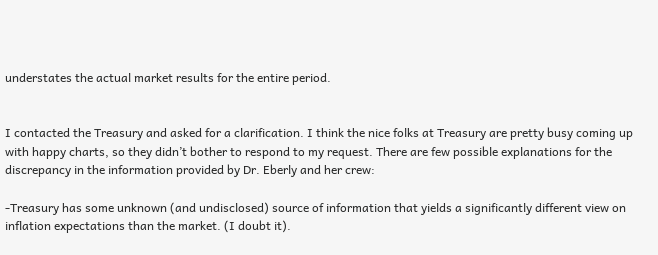understates the actual market results for the entire period.


I contacted the Treasury and asked for a clarification. I think the nice folks at Treasury are pretty busy coming up with happy charts, so they didn’t bother to respond to my request. There are few possible explanations for the discrepancy in the information provided by Dr. Eberly and her crew:

-Treasury has some unknown (and undisclosed) source of information that yields a significantly different view on inflation expectations than the market. (I doubt it).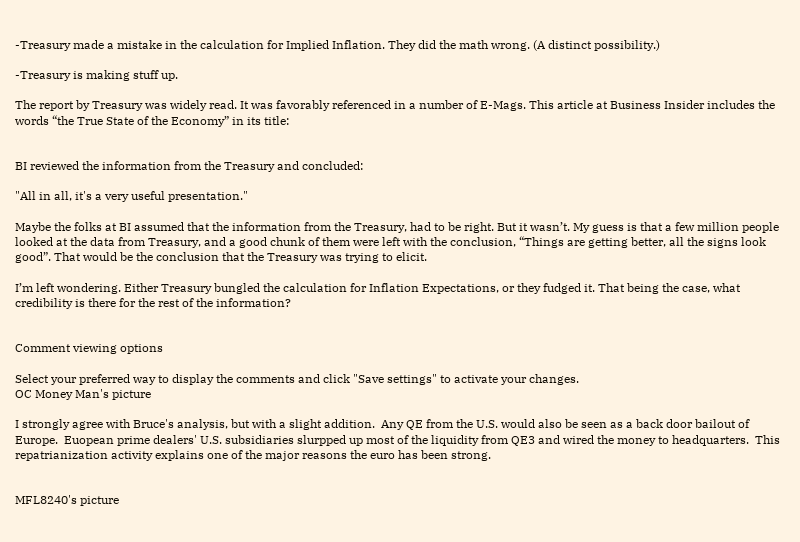-Treasury made a mistake in the calculation for Implied Inflation. They did the math wrong. (A distinct possibility.)

-Treasury is making stuff up.

The report by Treasury was widely read. It was favorably referenced in a number of E-Mags. This article at Business Insider includes the words “the True State of the Economy” in its title:


BI reviewed the information from the Treasury and concluded:

"All in all, it's a very useful presentation."

Maybe the folks at BI assumed that the information from the Treasury, had to be right. But it wasn’t. My guess is that a few million people looked at the data from Treasury, and a good chunk of them were left with the conclusion, “Things are getting better, all the signs look good”. That would be the conclusion that the Treasury was trying to elicit.

I’m left wondering. Either Treasury bungled the calculation for Inflation Expectations, or they fudged it. That being the case, what credibility is there for the rest of the information?


Comment viewing options

Select your preferred way to display the comments and click "Save settings" to activate your changes.
OC Money Man's picture

I strongly agree with Bruce's analysis, but with a slight addition.  Any QE from the U.S. would also be seen as a back door bailout of Europe.  Euopean prime dealers' U.S. subsidiaries slurpped up most of the liquidity from QE3 and wired the money to headquarters.  This repatrianization activity explains one of the major reasons the euro has been strong.


MFL8240's picture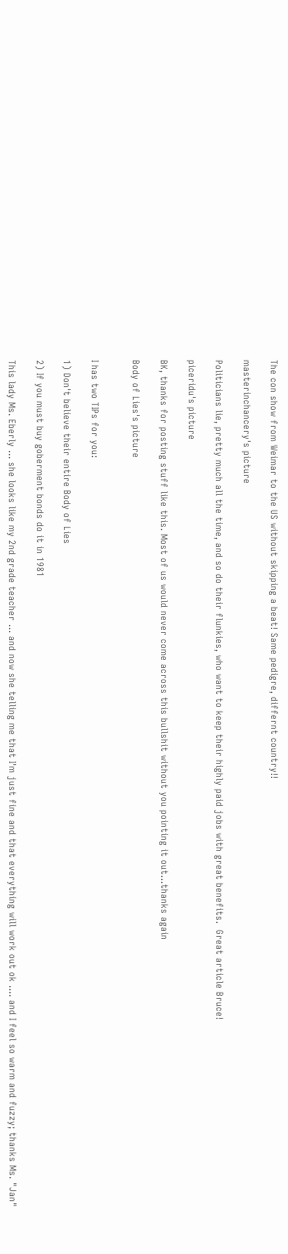The con show from Weimar to the US without skipping a beat! Same pedigre, differnt country!!

masterinchancery's picture

Politicians lie, pretty much all the time, and so do their flunkies, who want to keep their highly paid jobs with great benefits.  Great article Bruce!

piceridu's picture

BK, thanks for posting stuff like this. Most of us would never come across this bullshit without you pointing it out...thanks again

Body of Lies's picture


I has two TIPs for you:

1) Don't believe their entire Body of Lies

2) If you must buy goberment bonds do it in 1981

This lady Ms. Eberly ... she looks like my 2nd grade teacher ... and now she telling me that I'm just fine and that everything will work out ok .... and I feel so warm and fuzzy; thanks Ms. "Jan"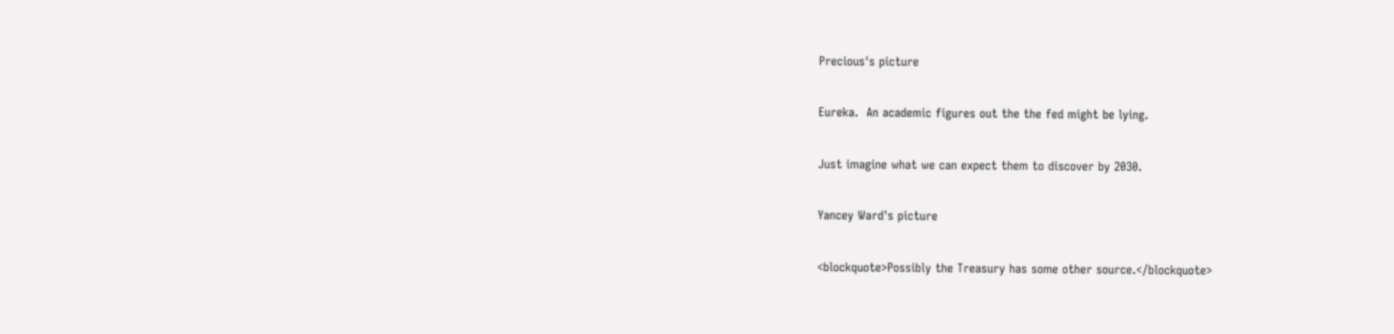Precious's picture

Eureka.  An academic figures out the the fed might be lying.

Just imagine what we can expect them to discover by 2030.

Yancey Ward's picture

<blockquote>Possibly the Treasury has some other source.</blockquote>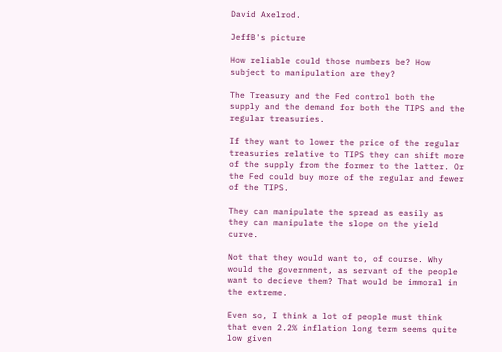David Axelrod.

JeffB's picture

How reliable could those numbers be? How subject to manipulation are they?

The Treasury and the Fed control both the supply and the demand for both the TIPS and the regular treasuries.

If they want to lower the price of the regular treasuries relative to TIPS they can shift more of the supply from the former to the latter. Or the Fed could buy more of the regular and fewer of the TIPS.

They can manipulate the spread as easily as they can manipulate the slope on the yield curve.

Not that they would want to, of course. Why would the government, as servant of the people want to decieve them? That would be immoral in the extreme.

Even so, I think a lot of people must think that even 2.2% inflation long term seems quite low given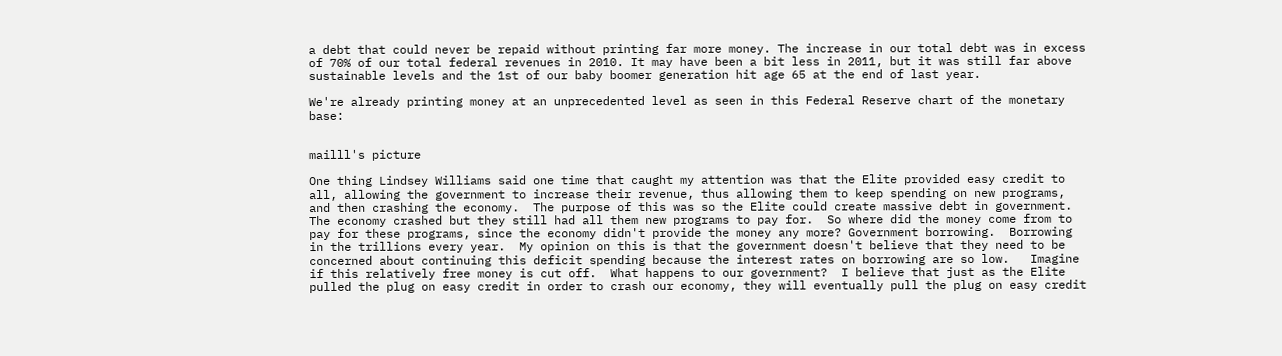a debt that could never be repaid without printing far more money. The increase in our total debt was in excess of 70% of our total federal revenues in 2010. It may have been a bit less in 2011, but it was still far above sustainable levels and the 1st of our baby boomer generation hit age 65 at the end of last year.

We're already printing money at an unprecedented level as seen in this Federal Reserve chart of the monetary base:


mailll's picture

One thing Lindsey Williams said one time that caught my attention was that the Elite provided easy credit to all, allowing the government to increase their revenue, thus allowing them to keep spending on new programs, and then crashing the economy.  The purpose of this was so the Elite could create massive debt in government.  The economy crashed but they still had all them new programs to pay for.  So where did the money come from to pay for these programs, since the economy didn't provide the money any more? Government borrowing.  Borrowing in the trillions every year.  My opinion on this is that the government doesn't believe that they need to be concerned about continuing this deficit spending because the interest rates on borrowing are so low.   Imagine if this relatively free money is cut off.  What happens to our government?  I believe that just as the Elite pulled the plug on easy credit in order to crash our economy, they will eventually pull the plug on easy credit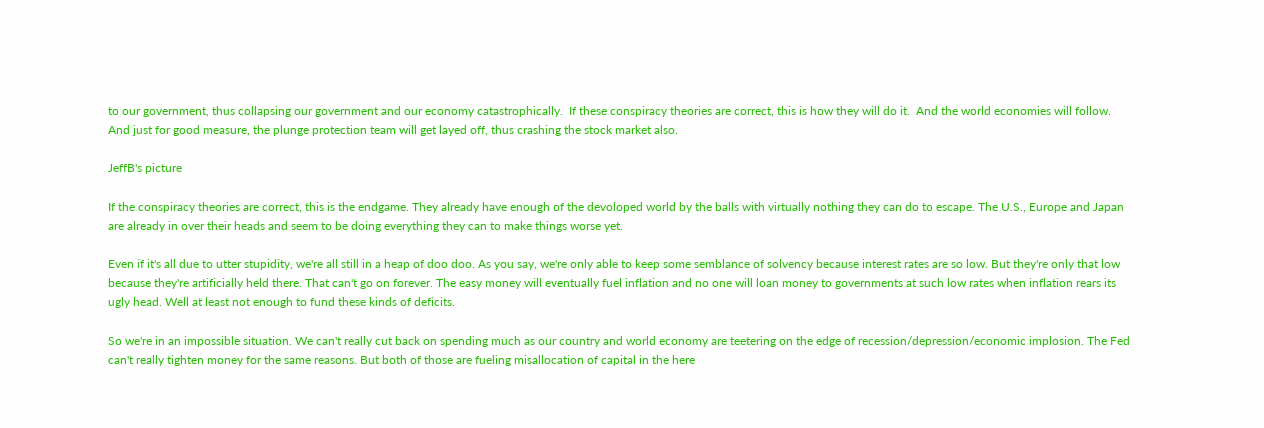to our government, thus collapsing our government and our economy catastrophically.  If these conspiracy theories are correct, this is how they will do it.  And the world economies will follow.  And just for good measure, the plunge protection team will get layed off, thus crashing the stock market also.

JeffB's picture

If the conspiracy theories are correct, this is the endgame. They already have enough of the devoloped world by the balls with virtually nothing they can do to escape. The U.S., Europe and Japan are already in over their heads and seem to be doing everything they can to make things worse yet.

Even if it's all due to utter stupidity, we're all still in a heap of doo doo. As you say, we're only able to keep some semblance of solvency because interest rates are so low. But they're only that low because they're artificially held there. That can't go on forever. The easy money will eventually fuel inflation and no one will loan money to governments at such low rates when inflation rears its ugly head. Well at least not enough to fund these kinds of deficits.

So we're in an impossible situation. We can't really cut back on spending much as our country and world economy are teetering on the edge of recession/depression/economic implosion. The Fed can't really tighten money for the same reasons. But both of those are fueling misallocation of capital in the here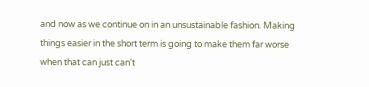and now as we continue on in an unsustainable fashion. Making things easier in the short term is going to make them far worse when that can just can't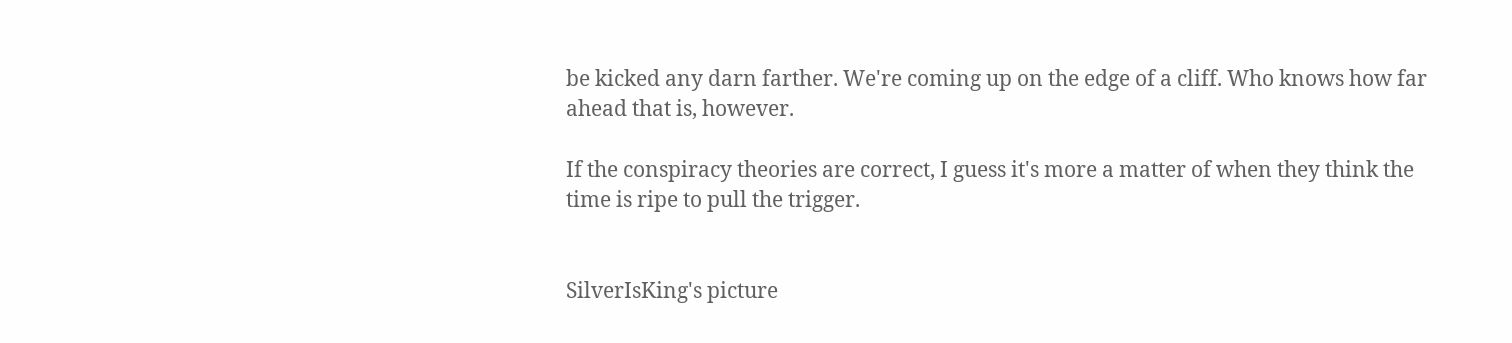be kicked any darn farther. We're coming up on the edge of a cliff. Who knows how far ahead that is, however.

If the conspiracy theories are correct, I guess it's more a matter of when they think the time is ripe to pull the trigger.


SilverIsKing's picture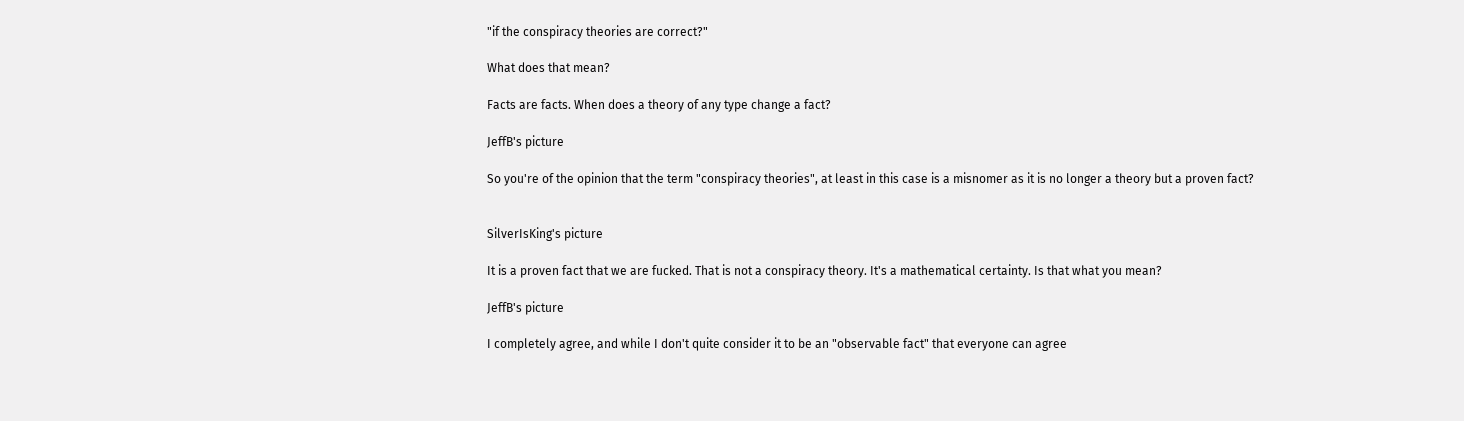"if the conspiracy theories are correct?"

What does that mean?

Facts are facts. When does a theory of any type change a fact?

JeffB's picture

So you're of the opinion that the term "conspiracy theories", at least in this case is a misnomer as it is no longer a theory but a proven fact?


SilverIsKing's picture

It is a proven fact that we are fucked. That is not a conspiracy theory. It's a mathematical certainty. Is that what you mean?

JeffB's picture

I completely agree, and while I don't quite consider it to be an "observable fact" that everyone can agree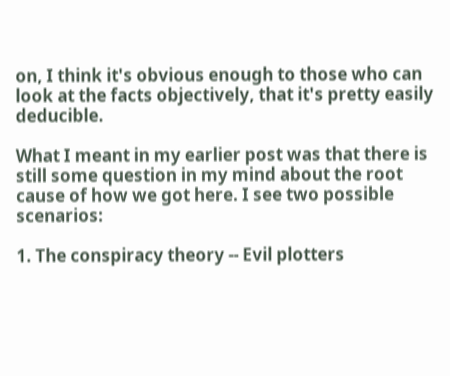on, I think it's obvious enough to those who can look at the facts objectively, that it's pretty easily deducible.

What I meant in my earlier post was that there is still some question in my mind about the root cause of how we got here. I see two possible scenarios:

1. The conspiracy theory -- Evil plotters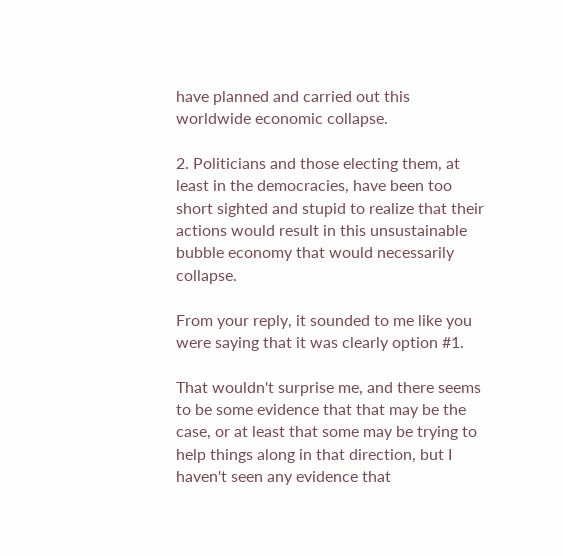have planned and carried out this worldwide economic collapse.

2. Politicians and those electing them, at least in the democracies, have been too short sighted and stupid to realize that their actions would result in this unsustainable bubble economy that would necessarily collapse.

From your reply, it sounded to me like you were saying that it was clearly option #1.

That wouldn't surprise me, and there seems to be some evidence that that may be the case, or at least that some may be trying to help things along in that direction, but I haven't seen any evidence that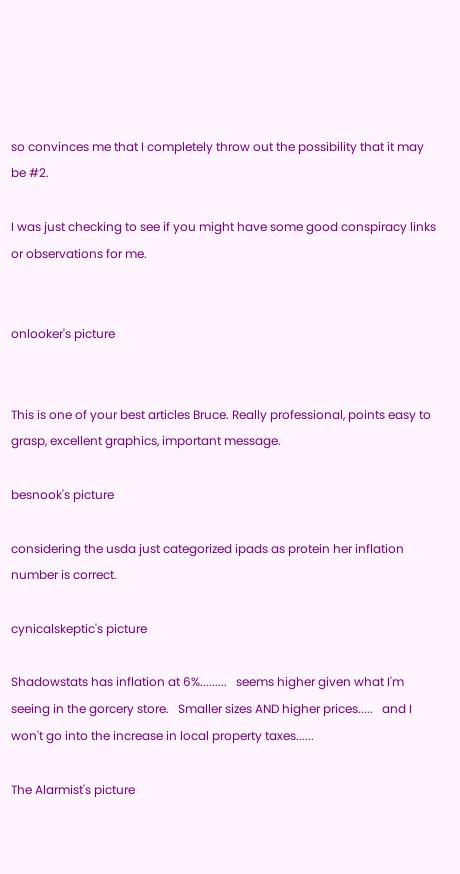so convinces me that I completely throw out the possibility that it may be #2.

I was just checking to see if you might have some good conspiracy links or observations for me.


onlooker's picture


This is one of your best articles Bruce. Really professional, points easy to grasp, excellent graphics, important message.

besnook's picture

considering the usda just categorized ipads as protein her inflation number is correct.

cynicalskeptic's picture

Shadowstats has inflation at 6%.........   seems higher given what I'm seeing in the gorcery store.   Smaller sizes AND higher prices.....   and I won't go into the increase in local property taxes......

The Alarmist's picture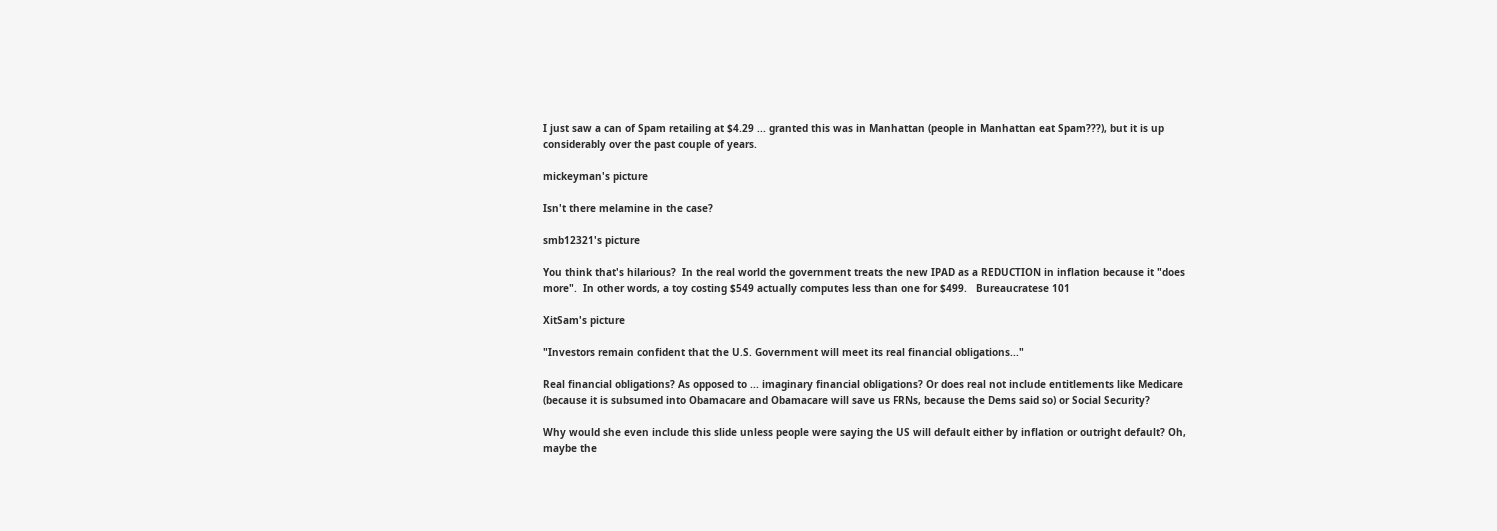I just saw a can of Spam retailing at $4.29 ... granted this was in Manhattan (people in Manhattan eat Spam???), but it is up considerably over the past couple of years.

mickeyman's picture

Isn't there melamine in the case?

smb12321's picture

You think that's hilarious?  In the real world the government treats the new IPAD as a REDUCTION in inflation because it "does more".  In other words, a toy costing $549 actually computes less than one for $499.   Bureaucratese 101

XitSam's picture

"Investors remain confident that the U.S. Government will meet its real financial obligations..."

Real financial obligations? As opposed to ... imaginary financial obligations? Or does real not include entitlements like Medicare (because it is subsumed into Obamacare and Obamacare will save us FRNs, because the Dems said so) or Social Security?

Why would she even include this slide unless people were saying the US will default either by inflation or outright default? Oh, maybe the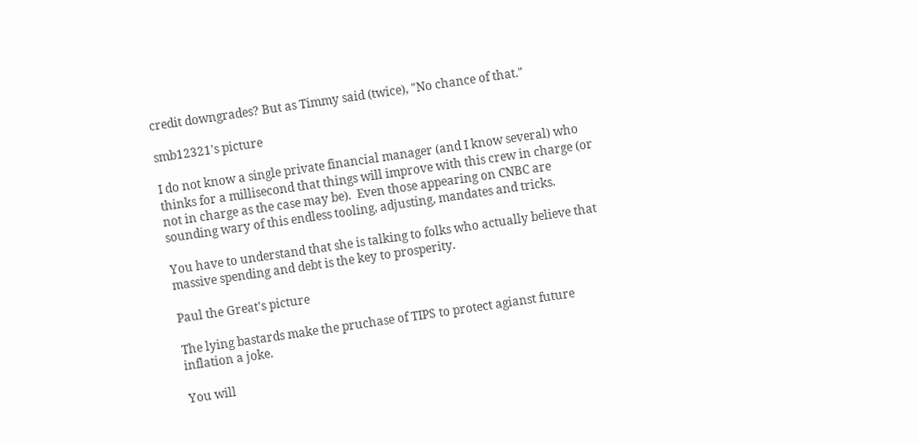credit downgrades? But as Timmy said (twice), "No chance of that."

smb12321's picture

I do not know a single private financial manager (and I know several) who thinks for a millisecond that things will improve with this crew in charge (or not in charge as the case may be).  Even those appearing on CNBC are sounding wary of this endless tooling, adjusting, mandates and tricks.

You have to understand that she is talking to folks who actually believe that massive spending and debt is the key to prosperity.

Paul the Great's picture

The lying bastards make the pruchase of TIPS to protect agianst future inflation a joke.

You will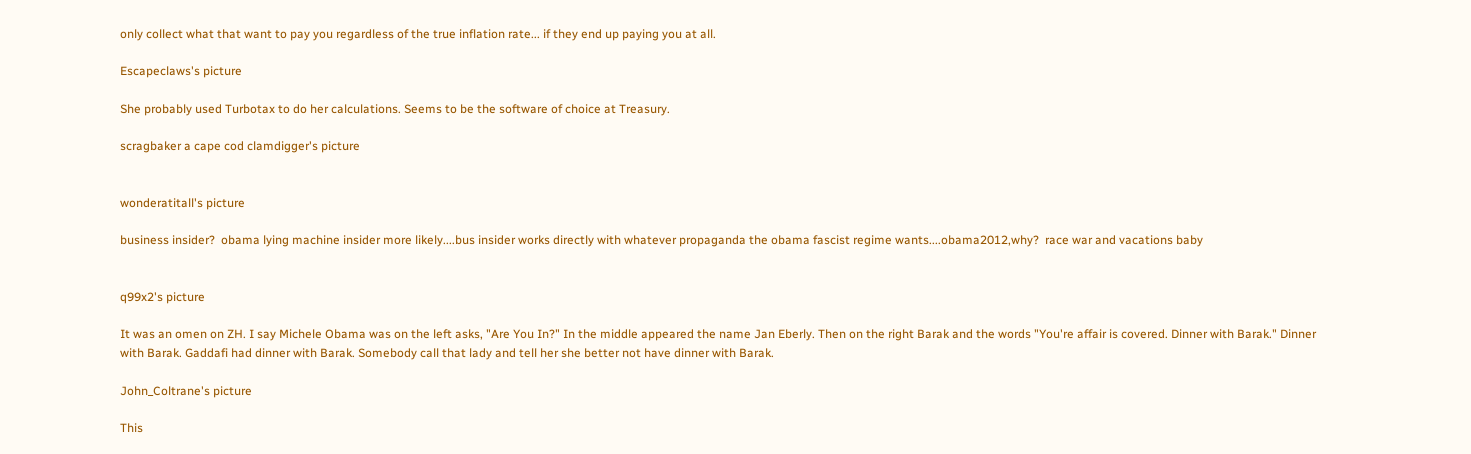only collect what that want to pay you regardless of the true inflation rate... if they end up paying you at all.

Escapeclaws's picture

She probably used Turbotax to do her calculations. Seems to be the software of choice at Treasury.

scragbaker a cape cod clamdigger's picture


wonderatitall's picture

business insider?  obama lying machine insider more likely....bus insider works directly with whatever propaganda the obama fascist regime wants....obama2012,why?  race war and vacations baby


q99x2's picture

It was an omen on ZH. I say Michele Obama was on the left asks, "Are You In?" In the middle appeared the name Jan Eberly. Then on the right Barak and the words "You're affair is covered. Dinner with Barak." Dinner with Barak. Gaddafi had dinner with Barak. Somebody call that lady and tell her she better not have dinner with Barak.

John_Coltrane's picture

This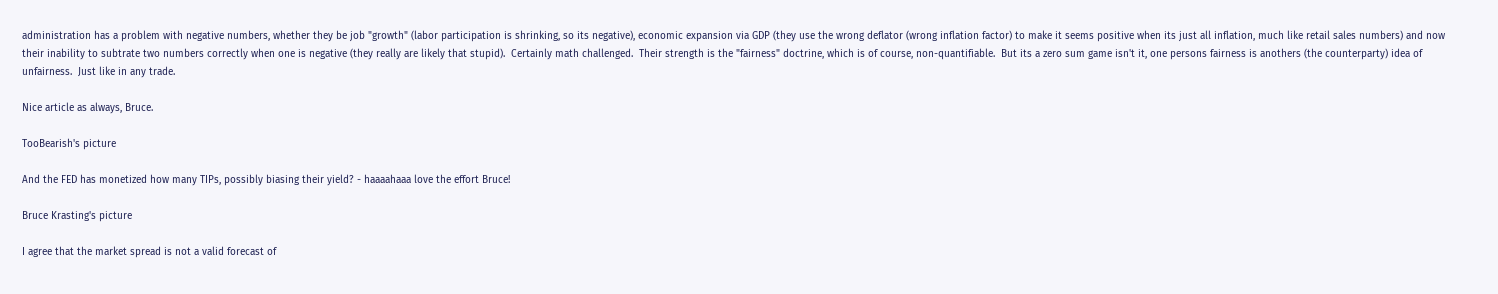administration has a problem with negative numbers, whether they be job "growth" (labor participation is shrinking, so its negative), economic expansion via GDP (they use the wrong deflator (wrong inflation factor) to make it seems positive when its just all inflation, much like retail sales numbers) and now their inability to subtrate two numbers correctly when one is negative (they really are likely that stupid).  Certainly math challenged.  Their strength is the "fairness" doctrine, which is of course, non-quantifiable.  But its a zero sum game isn't it, one persons fairness is anothers (the counterparty) idea of unfairness.  Just like in any trade.

Nice article as always, Bruce.

TooBearish's picture

And the FED has monetized how many TIPs, possibly biasing their yield? - haaaahaaa love the effort Bruce!

Bruce Krasting's picture

I agree that the market spread is not a valid forecast of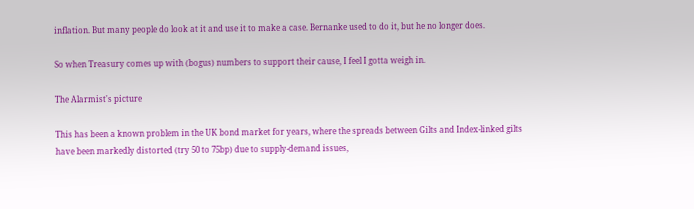inflation. But many people do look at it and use it to make a case. Bernanke used to do it, but he no longer does.

So when Treasury comes up with (bogus) numbers to support their cause, I feel I gotta weigh in.

The Alarmist's picture

This has been a known problem in the UK bond market for years, where the spreads between Gilts and Index-linked gilts have been markedly distorted (try 50 to 75bp) due to supply-demand issues,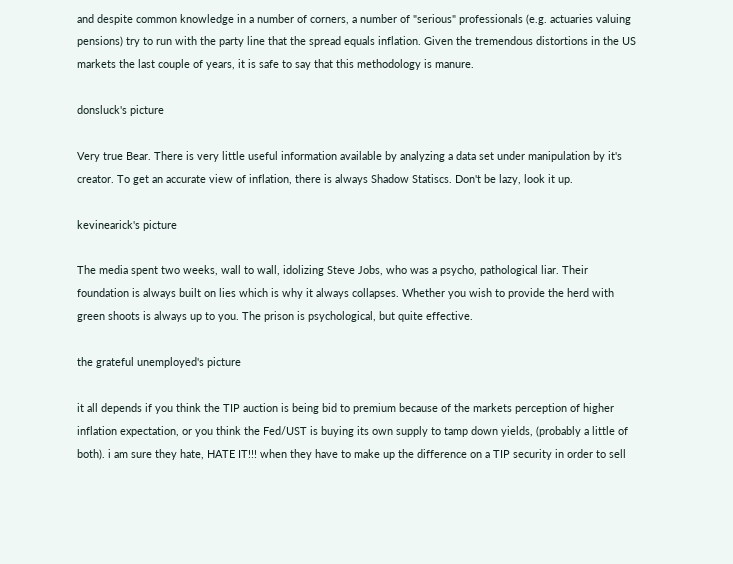and despite common knowledge in a number of corners, a number of "serious" professionals (e.g. actuaries valuing pensions) try to run with the party line that the spread equals inflation. Given the tremendous distortions in the US markets the last couple of years, it is safe to say that this methodology is manure.

donsluck's picture

Very true Bear. There is very little useful information available by analyzing a data set under manipulation by it's creator. To get an accurate view of inflation, there is always Shadow Statiscs. Don't be lazy, look it up.

kevinearick's picture

The media spent two weeks, wall to wall, idolizing Steve Jobs, who was a psycho, pathological liar. Their foundation is always built on lies which is why it always collapses. Whether you wish to provide the herd with green shoots is always up to you. The prison is psychological, but quite effective.

the grateful unemployed's picture

it all depends if you think the TIP auction is being bid to premium because of the markets perception of higher inflation expectation, or you think the Fed/UST is buying its own supply to tamp down yields, (probably a little of both). i am sure they hate, HATE IT!!! when they have to make up the difference on a TIP security in order to sell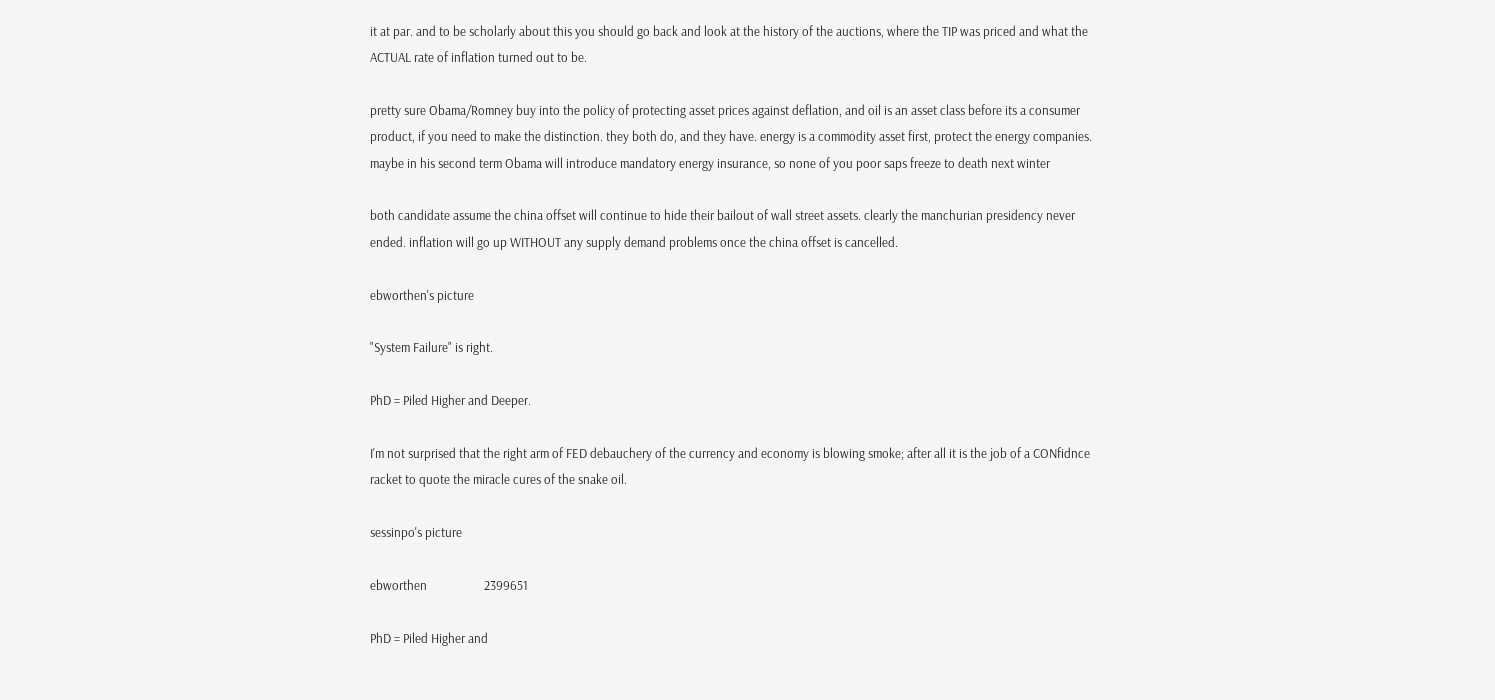it at par. and to be scholarly about this you should go back and look at the history of the auctions, where the TIP was priced and what the ACTUAL rate of inflation turned out to be.

pretty sure Obama/Romney buy into the policy of protecting asset prices against deflation, and oil is an asset class before its a consumer product, if you need to make the distinction. they both do, and they have. energy is a commodity asset first, protect the energy companies. maybe in his second term Obama will introduce mandatory energy insurance, so none of you poor saps freeze to death next winter

both candidate assume the china offset will continue to hide their bailout of wall street assets. clearly the manchurian presidency never ended. inflation will go up WITHOUT any supply demand problems once the china offset is cancelled.

ebworthen's picture

"System Failure" is right.

PhD = Piled Higher and Deeper.

I'm not surprised that the right arm of FED debauchery of the currency and economy is blowing smoke; after all it is the job of a CONfidnce racket to quote the miracle cures of the snake oil.

sessinpo's picture

ebworthen                   2399651

PhD = Piled Higher and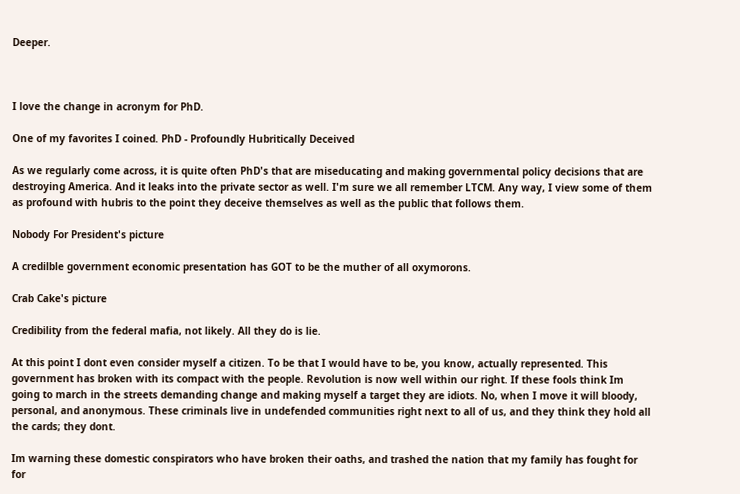Deeper.



I love the change in acronym for PhD.

One of my favorites I coined. PhD - Profoundly Hubritically Deceived

As we regularly come across, it is quite often PhD's that are miseducating and making governmental policy decisions that are destroying America. And it leaks into the private sector as well. I'm sure we all remember LTCM. Any way, I view some of them as profound with hubris to the point they deceive themselves as well as the public that follows them.

Nobody For President's picture

A credilble government economic presentation has GOT to be the muther of all oxymorons.

Crab Cake's picture

Credibility from the federal mafia, not likely. All they do is lie.

At this point I dont even consider myself a citizen. To be that I would have to be, you know, actually represented. This government has broken with its compact with the people. Revolution is now well within our right. If these fools think Im going to march in the streets demanding change and making myself a target they are idiots. No, when I move it will bloody, personal, and anonymous. These criminals live in undefended communities right next to all of us, and they think they hold all the cards; they dont.

Im warning these domestic conspirators who have broken their oaths, and trashed the nation that my family has fought for for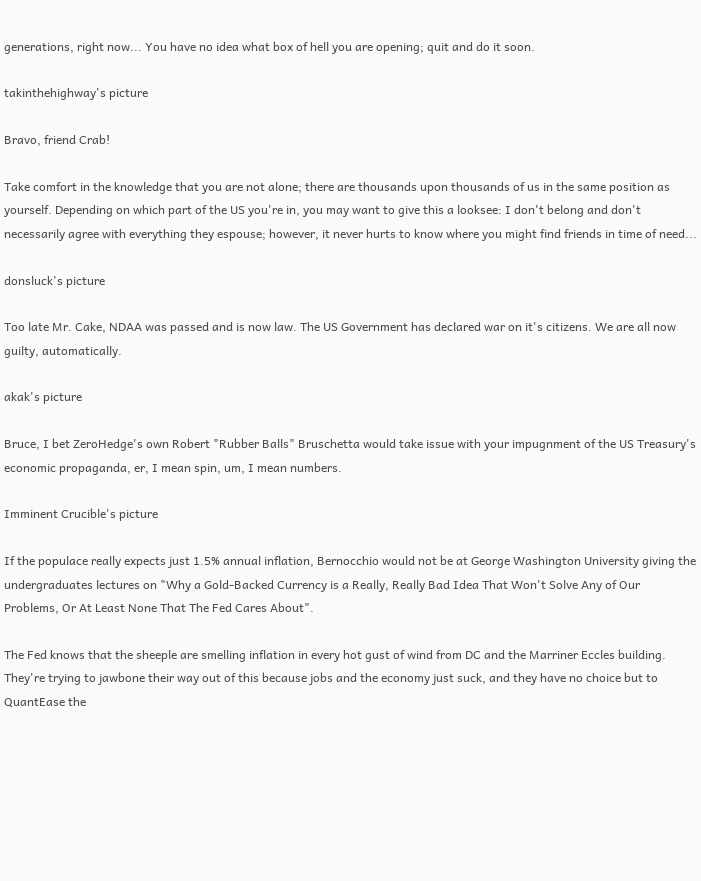generations, right now... You have no idea what box of hell you are opening; quit and do it soon.

takinthehighway's picture

Bravo, friend Crab!

Take comfort in the knowledge that you are not alone; there are thousands upon thousands of us in the same position as yourself. Depending on which part of the US you're in, you may want to give this a looksee: I don't belong and don't necessarily agree with everything they espouse; however, it never hurts to know where you might find friends in time of need...

donsluck's picture

Too late Mr. Cake, NDAA was passed and is now law. The US Government has declared war on it's citizens. We are all now guilty, automatically.

akak's picture

Bruce, I bet ZeroHedge's own Robert "Rubber Balls" Bruschetta would take issue with your impugnment of the US Treasury's economic propaganda, er, I mean spin, um, I mean numbers.

Imminent Crucible's picture

If the populace really expects just 1.5% annual inflation, Bernocchio would not be at George Washington University giving the undergraduates lectures on "Why a Gold-Backed Currency is a Really, Really Bad Idea That Won't Solve Any of Our Problems, Or At Least None That The Fed Cares About".

The Fed knows that the sheeple are smelling inflation in every hot gust of wind from DC and the Marriner Eccles building. They're trying to jawbone their way out of this because jobs and the economy just suck, and they have no choice but to QuantEase the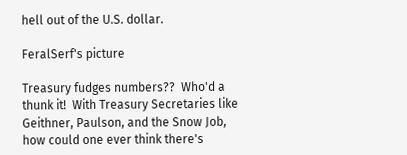hell out of the U.S. dollar.

FeralSerf's picture

Treasury fudges numbers??  Who'd a thunk it!  With Treasury Secretaries like Geithner, Paulson, and the Snow Job, how could one ever think there's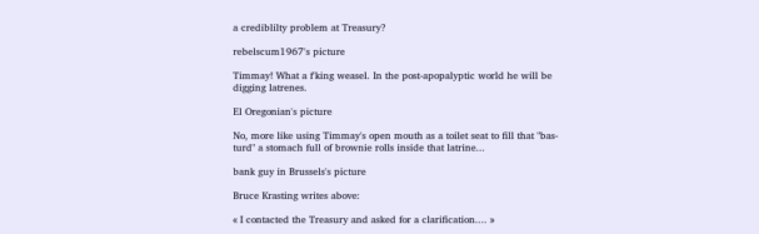a crediblilty problem at Treasury?

rebelscum1967's picture

Timmay! What a f'king weasel. In the post-apopalyptic world he will be digging latrenes.

El Oregonian's picture

No, more like using Timmay's open mouth as a toilet seat to fill that "bas-turd" a stomach full of brownie rolls inside that latrine...

bank guy in Brussels's picture

Bruce Krasting writes above:

« I contacted the Treasury and asked for a clarification.... »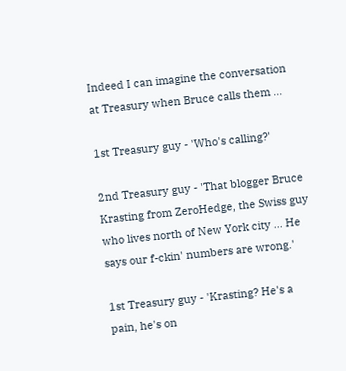Indeed I can imagine the conversation at Treasury when Bruce calls them ...

1st Treasury guy - 'Who's calling?'

2nd Treasury guy - 'That blogger Bruce Krasting from ZeroHedge, the Swiss guy who lives north of New York city ... He says our f-ckin' numbers are wrong.'

1st Treasury guy - 'Krasting? He's a pain, he's on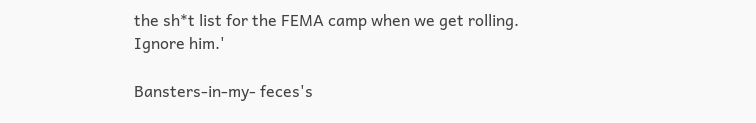the sh*t list for the FEMA camp when we get rolling. Ignore him.'

Bansters-in-my- feces's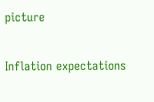picture

Inflation expectations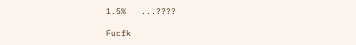1.5%   ...????

Fucfk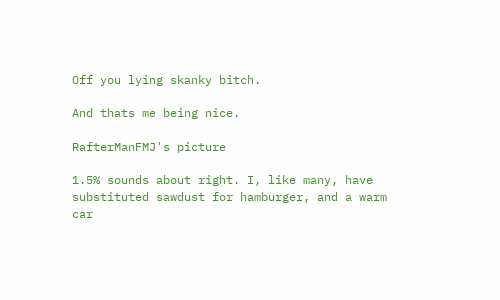Off you lying skanky bitch.

And thats me being nice.

RafterManFMJ's picture

1.5% sounds about right. I, like many, have substituted sawdust for hamburger, and a warm car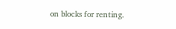on blocks for renting.